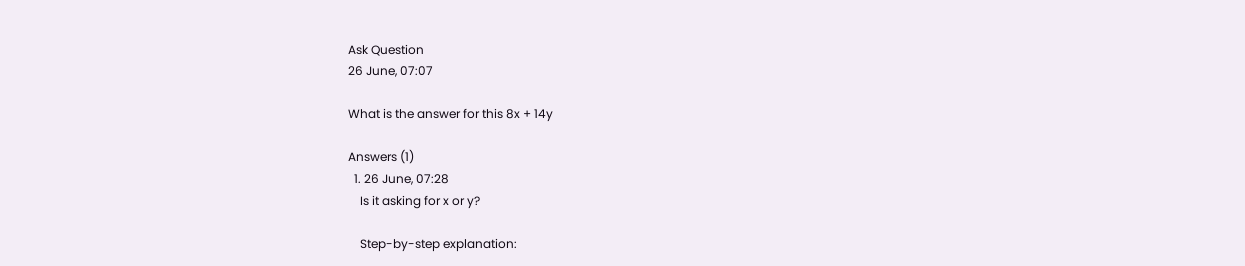Ask Question
26 June, 07:07

What is the answer for this 8x + 14y

Answers (1)
  1. 26 June, 07:28
    Is it asking for x or y?

    Step-by-step explanation: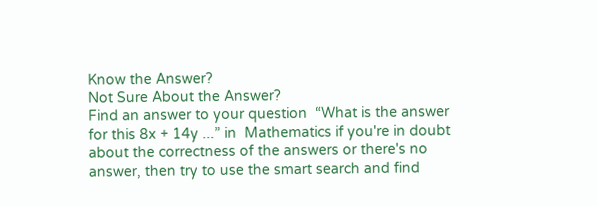Know the Answer?
Not Sure About the Answer?
Find an answer to your question  “What is the answer for this 8x + 14y ...” in  Mathematics if you're in doubt about the correctness of the answers or there's no answer, then try to use the smart search and find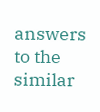answers to the similar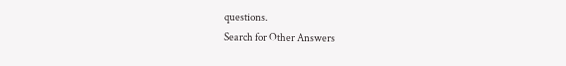questions.
Search for Other Answers